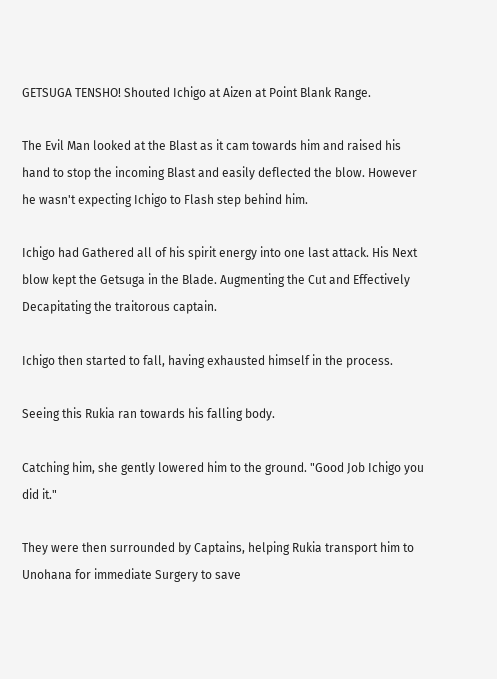GETSUGA TENSHO! Shouted Ichigo at Aizen at Point Blank Range.

The Evil Man looked at the Blast as it cam towards him and raised his hand to stop the incoming Blast and easily deflected the blow. However he wasn't expecting Ichigo to Flash step behind him.

Ichigo had Gathered all of his spirit energy into one last attack. His Next blow kept the Getsuga in the Blade. Augmenting the Cut and Effectively Decapitating the traitorous captain.

Ichigo then started to fall, having exhausted himself in the process.

Seeing this Rukia ran towards his falling body.

Catching him, she gently lowered him to the ground. "Good Job Ichigo you did it."

They were then surrounded by Captains, helping Rukia transport him to Unohana for immediate Surgery to save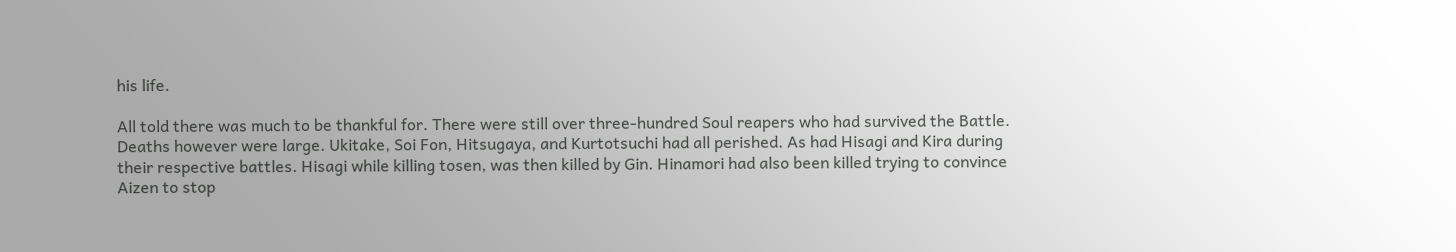his life.

All told there was much to be thankful for. There were still over three-hundred Soul reapers who had survived the Battle. Deaths however were large. Ukitake, Soi Fon, Hitsugaya, and Kurtotsuchi had all perished. As had Hisagi and Kira during their respective battles. Hisagi while killing tosen, was then killed by Gin. Hinamori had also been killed trying to convince Aizen to stop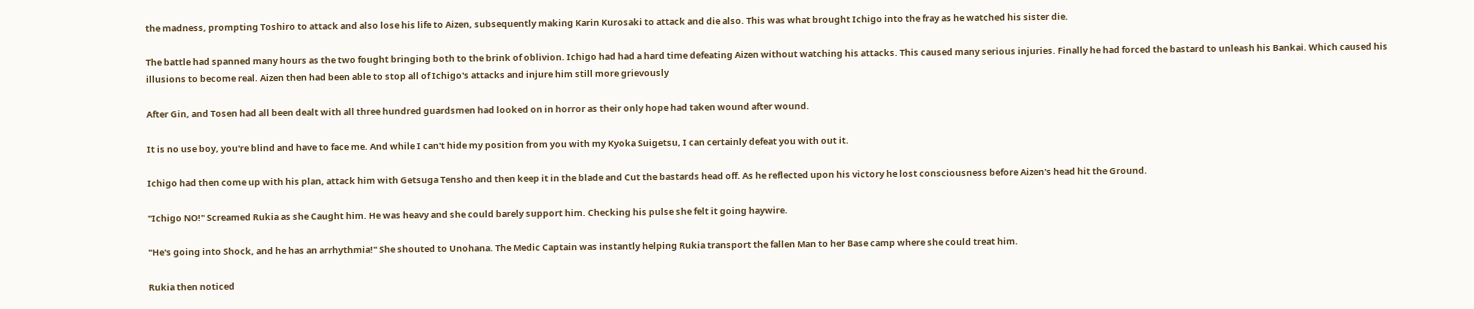the madness, prompting Toshiro to attack and also lose his life to Aizen, subsequently making Karin Kurosaki to attack and die also. This was what brought Ichigo into the fray as he watched his sister die.

The battle had spanned many hours as the two fought bringing both to the brink of oblivion. Ichigo had had a hard time defeating Aizen without watching his attacks. This caused many serious injuries. Finally he had forced the bastard to unleash his Bankai. Which caused his illusions to become real. Aizen then had been able to stop all of Ichigo's attacks and injure him still more grievously

After Gin, and Tosen had all been dealt with all three hundred guardsmen had looked on in horror as their only hope had taken wound after wound.

It is no use boy, you're blind and have to face me. And while I can't hide my position from you with my Kyoka Suigetsu, I can certainly defeat you with out it.

Ichigo had then come up with his plan, attack him with Getsuga Tensho and then keep it in the blade and Cut the bastards head off. As he reflected upon his victory he lost consciousness before Aizen's head hit the Ground.

"Ichigo NO!" Screamed Rukia as she Caught him. He was heavy and she could barely support him. Checking his pulse she felt it going haywire.

"He's going into Shock, and he has an arrhythmia!" She shouted to Unohana. The Medic Captain was instantly helping Rukia transport the fallen Man to her Base camp where she could treat him.

Rukia then noticed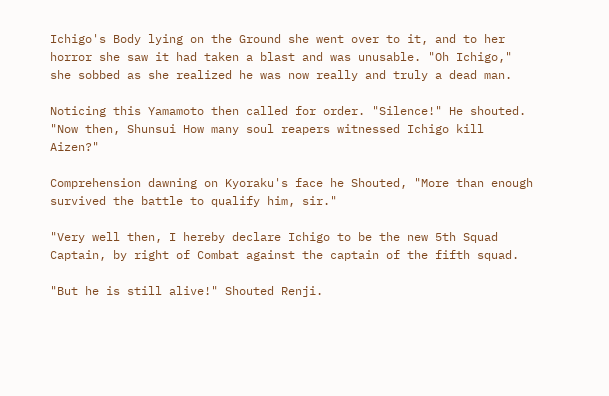Ichigo's Body lying on the Ground she went over to it, and to her horror she saw it had taken a blast and was unusable. "Oh Ichigo," she sobbed as she realized he was now really and truly a dead man.

Noticing this Yamamoto then called for order. "Silence!" He shouted. "Now then, Shunsui How many soul reapers witnessed Ichigo kill Aizen?"

Comprehension dawning on Kyoraku's face he Shouted, "More than enough survived the battle to qualify him, sir."

"Very well then, I hereby declare Ichigo to be the new 5th Squad Captain, by right of Combat against the captain of the fifth squad.

"But he is still alive!" Shouted Renji.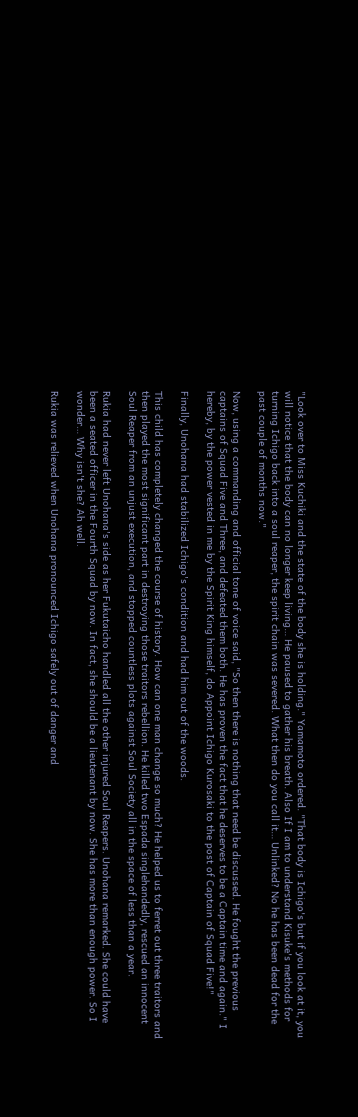"Look over to Miss Kuchiki and the state of the body she is holding." Yamamoto ordered. "That body is Ichigo's but if you look at it, you will notice that the body can no longer keep living… He paused to gather his breath. Also If I am to understand Kisuke's methods for turning Ichigo back into a soul reaper, the spirit chain was severed. What then do you call it… Unlinked? No he has been dead for the past couple of months now."

Now, using a commanding and official tone of voice said, "So then there is nothing that need be discussed. He fought the previous captains of Squad Five and Three, and defeated them both. He has proven the fact that he deserves to be a Captain time and again." I hereby, by the power vested in me by the Spirit King himself, do Appoint Ichigo Kurosaki to the post of Captain of Squad Five!"

Finally, Unohana had stabilized Ichigo's condition and had him out of the woods.

This child has completely changed the course of history. How can one man change so much? He helped us to ferret out three traitors and then played the most significant part in destroying those traitors rebellion. He killed two Espada singlehandedly, rescued an innocent Soul Reaper from an unjust execution, and stopped countless plots against Soul Society all in the space of less than a year.

Rukia had never left Unohana's side as her Fukutaicho handled all the other injured Soul Reapers. Unohana remarked. She could have been a seated officer in the Fourth Squad by now. In fact, she should be a lieutenant by now. She has more than enough power. So I wonder… Why isn't she? Ah well.

Rukia was relieved when Unohana pronounced Ichigo safely out of danger and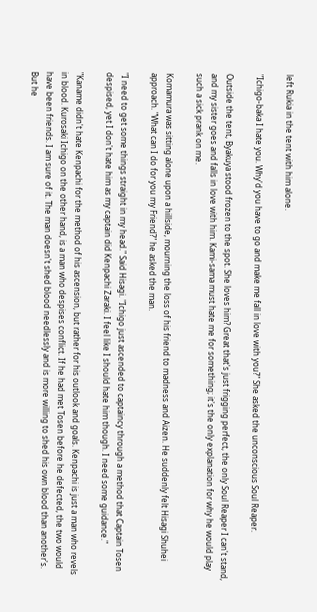left Rukia in the tent with him alone.

"Ichigo-baka I hate you. Why'd you have to go and make me fall in love with you?" She asked the unconscious Soul Reaper.

Outside the tent, Byakuya stood frozen to the spot. She loves him? Great that's just frigging perfect, the only Soul Reaper I can't stand, and my sister goes and falls in love with him. Kami-sama must hate me for something; it's the only explanation for why he would play such a sick prank on me.

Komamura was sitting alone upon a hillside, mourning the loss of his friend to madness and Aizen. He suddenly felt Hisagi Shuhei approach. "What can I do for you my Friend?" he asked the man.

"I need to get some things straight in my head." Said Hisagi. "Ichigo just ascended to captaincy through a method that Captain Tosen despised, yet I don't hate him as my captain did Kenpachi Zaraki. I feel like I should hate him though. I need some guidance."

"Kaname didn't hate Kenpachi for the method of his ascension, but rather for his outlook and goals. Kenpachi is just a man who revels in blood. Kurosaki Ichigo on the other hand, is a man who despises conflict. If he had met Tosen before he defected, the two would have been friends. I am sure of it. The man doesn't shed blood needlessly and is more willing to shed his own blood than another's. But he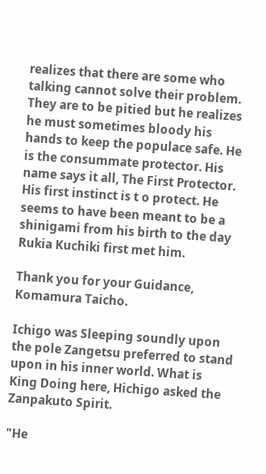realizes that there are some who talking cannot solve their problem. They are to be pitied but he realizes he must sometimes bloody his hands to keep the populace safe. He is the consummate protector. His name says it all, The First Protector. His first instinct is t o protect. He seems to have been meant to be a shinigami from his birth to the day Rukia Kuchiki first met him.

Thank you for your Guidance, Komamura Taicho.

Ichigo was Sleeping soundly upon the pole Zangetsu preferred to stand upon in his inner world. What is King Doing here, Hichigo asked the Zanpakuto Spirit.

"He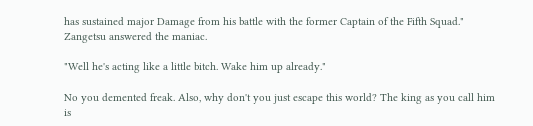has sustained major Damage from his battle with the former Captain of the Fifth Squad." Zangetsu answered the maniac.

"Well he's acting like a little bitch. Wake him up already."

No you demented freak. Also, why don't you just escape this world? The king as you call him is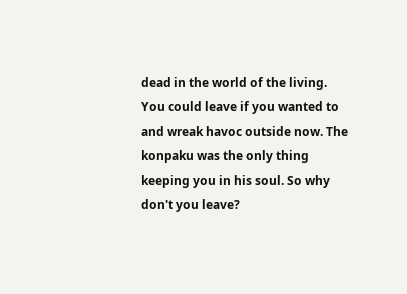dead in the world of the living. You could leave if you wanted to and wreak havoc outside now. The konpaku was the only thing keeping you in his soul. So why don't you leave?